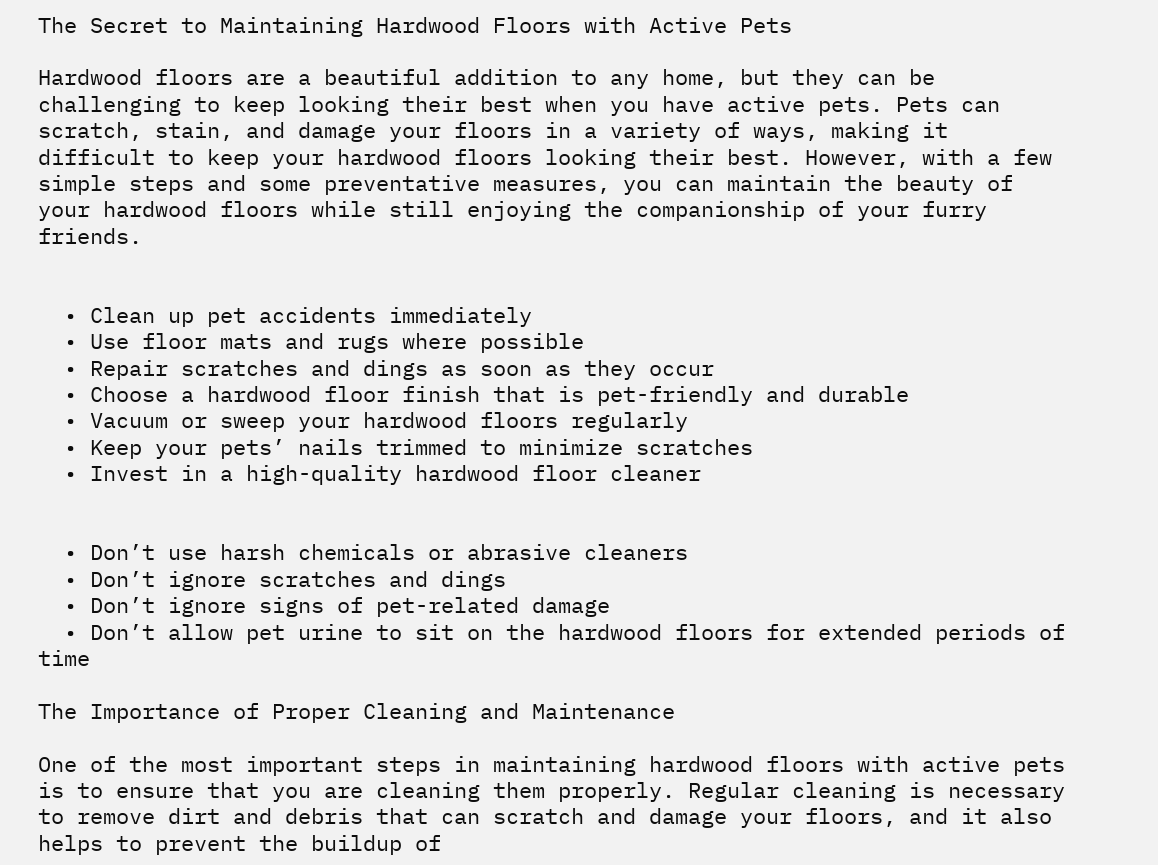The Secret to Maintaining Hardwood Floors with Active Pets

Hardwood floors are a beautiful addition to any home, but they can be challenging to keep looking their best when you have active pets. Pets can scratch, stain, and damage your floors in a variety of ways, making it difficult to keep your hardwood floors looking their best. However, with a few simple steps and some preventative measures, you can maintain the beauty of your hardwood floors while still enjoying the companionship of your furry friends.


  • Clean up pet accidents immediately
  • Use floor mats and rugs where possible
  • Repair scratches and dings as soon as they occur
  • Choose a hardwood floor finish that is pet-friendly and durable
  • Vacuum or sweep your hardwood floors regularly
  • Keep your pets’ nails trimmed to minimize scratches
  • Invest in a high-quality hardwood floor cleaner


  • Don’t use harsh chemicals or abrasive cleaners
  • Don’t ignore scratches and dings
  • Don’t ignore signs of pet-related damage
  • Don’t allow pet urine to sit on the hardwood floors for extended periods of time

The Importance of Proper Cleaning and Maintenance

One of the most important steps in maintaining hardwood floors with active pets is to ensure that you are cleaning them properly. Regular cleaning is necessary to remove dirt and debris that can scratch and damage your floors, and it also helps to prevent the buildup of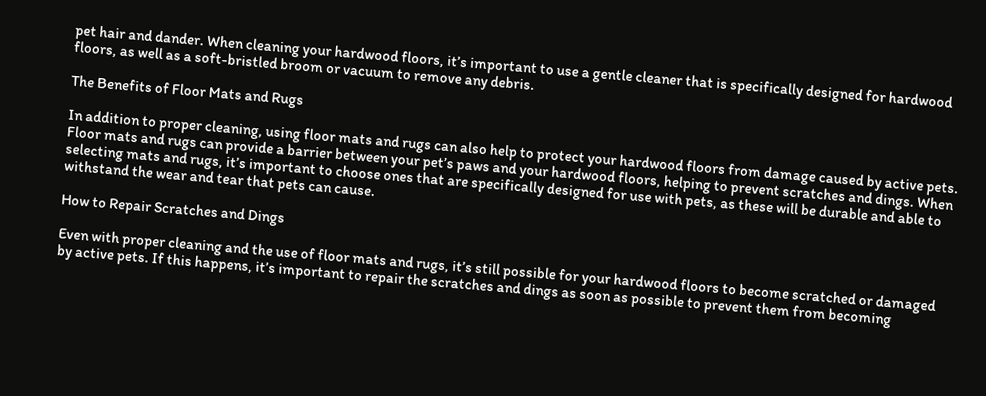pet hair and dander. When cleaning your hardwood floors, it’s important to use a gentle cleaner that is specifically designed for hardwood floors, as well as a soft-bristled broom or vacuum to remove any debris.

The Benefits of Floor Mats and Rugs

In addition to proper cleaning, using floor mats and rugs can also help to protect your hardwood floors from damage caused by active pets. Floor mats and rugs can provide a barrier between your pet’s paws and your hardwood floors, helping to prevent scratches and dings. When selecting mats and rugs, it’s important to choose ones that are specifically designed for use with pets, as these will be durable and able to withstand the wear and tear that pets can cause.

How to Repair Scratches and Dings

Even with proper cleaning and the use of floor mats and rugs, it’s still possible for your hardwood floors to become scratched or damaged by active pets. If this happens, it’s important to repair the scratches and dings as soon as possible to prevent them from becoming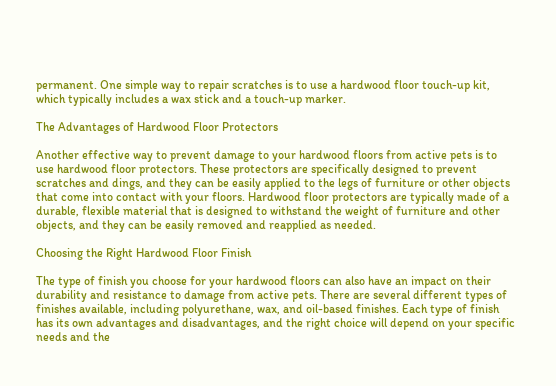permanent. One simple way to repair scratches is to use a hardwood floor touch-up kit, which typically includes a wax stick and a touch-up marker.

The Advantages of Hardwood Floor Protectors

Another effective way to prevent damage to your hardwood floors from active pets is to use hardwood floor protectors. These protectors are specifically designed to prevent scratches and dings, and they can be easily applied to the legs of furniture or other objects that come into contact with your floors. Hardwood floor protectors are typically made of a durable, flexible material that is designed to withstand the weight of furniture and other objects, and they can be easily removed and reapplied as needed.

Choosing the Right Hardwood Floor Finish

The type of finish you choose for your hardwood floors can also have an impact on their durability and resistance to damage from active pets. There are several different types of finishes available, including polyurethane, wax, and oil-based finishes. Each type of finish has its own advantages and disadvantages, and the right choice will depend on your specific needs and the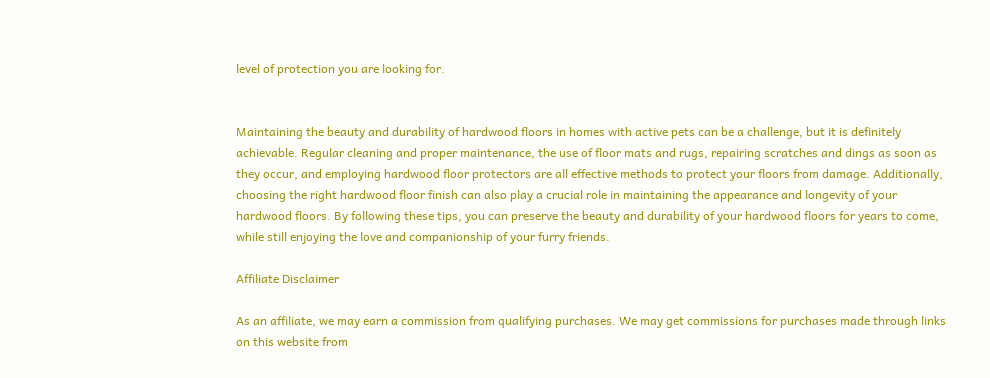level of protection you are looking for.


Maintaining the beauty and durability of hardwood floors in homes with active pets can be a challenge, but it is definitely achievable. Regular cleaning and proper maintenance, the use of floor mats and rugs, repairing scratches and dings as soon as they occur, and employing hardwood floor protectors are all effective methods to protect your floors from damage. Additionally, choosing the right hardwood floor finish can also play a crucial role in maintaining the appearance and longevity of your hardwood floors. By following these tips, you can preserve the beauty and durability of your hardwood floors for years to come, while still enjoying the love and companionship of your furry friends.

Affiliate Disclaimer

As an affiliate, we may earn a commission from qualifying purchases. We may get commissions for purchases made through links on this website from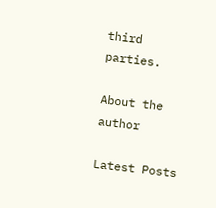third parties.

About the author

Latest Posts